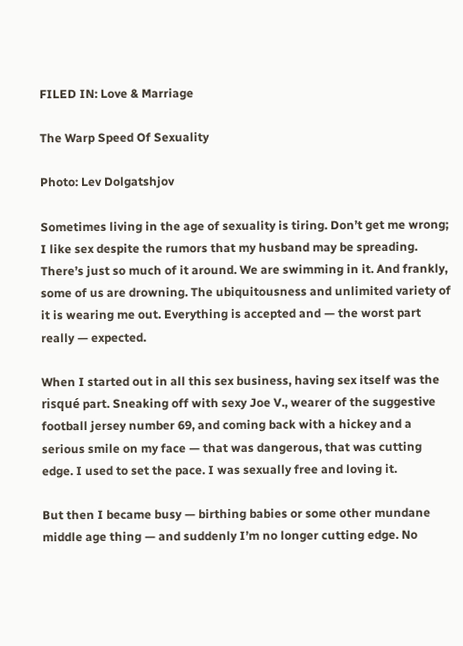FILED IN: Love & Marriage

The Warp Speed Of Sexuality

Photo: Lev Dolgatshjov

Sometimes living in the age of sexuality is tiring. Don’t get me wrong; I like sex despite the rumors that my husband may be spreading. There’s just so much of it around. We are swimming in it. And frankly, some of us are drowning. The ubiquitousness and unlimited variety of it is wearing me out. Everything is accepted and — the worst part really — expected.

When I started out in all this sex business, having sex itself was the risqué part. Sneaking off with sexy Joe V., wearer of the suggestive football jersey number 69, and coming back with a hickey and a serious smile on my face — that was dangerous, that was cutting edge. I used to set the pace. I was sexually free and loving it.

But then I became busy — birthing babies or some other mundane middle age thing — and suddenly I’m no longer cutting edge. No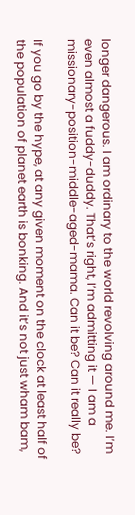longer dangerous. I am ordinary to the world revolving around me. I’m even almost a fuddy-duddy. That’s right, I’m admitting it — I am a missionary-position-middle-aged-mama. Can it be? Can it really be?

If you go by the hype, at any given moment on the clock at least half of the population of planet earth is bonking. And it’s not just wham bam,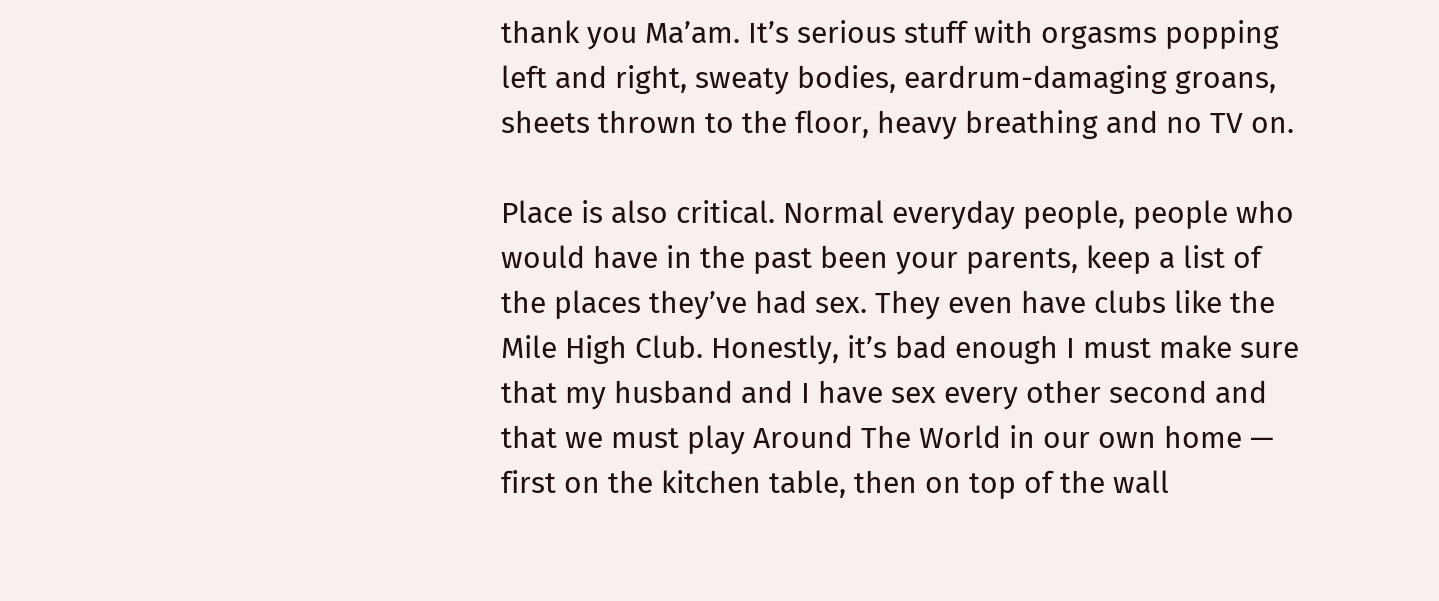thank you Ma’am. It’s serious stuff with orgasms popping left and right, sweaty bodies, eardrum-damaging groans, sheets thrown to the floor, heavy breathing and no TV on.

Place is also critical. Normal everyday people, people who would have in the past been your parents, keep a list of the places they’ve had sex. They even have clubs like the Mile High Club. Honestly, it’s bad enough I must make sure that my husband and I have sex every other second and that we must play Around The World in our own home — first on the kitchen table, then on top of the wall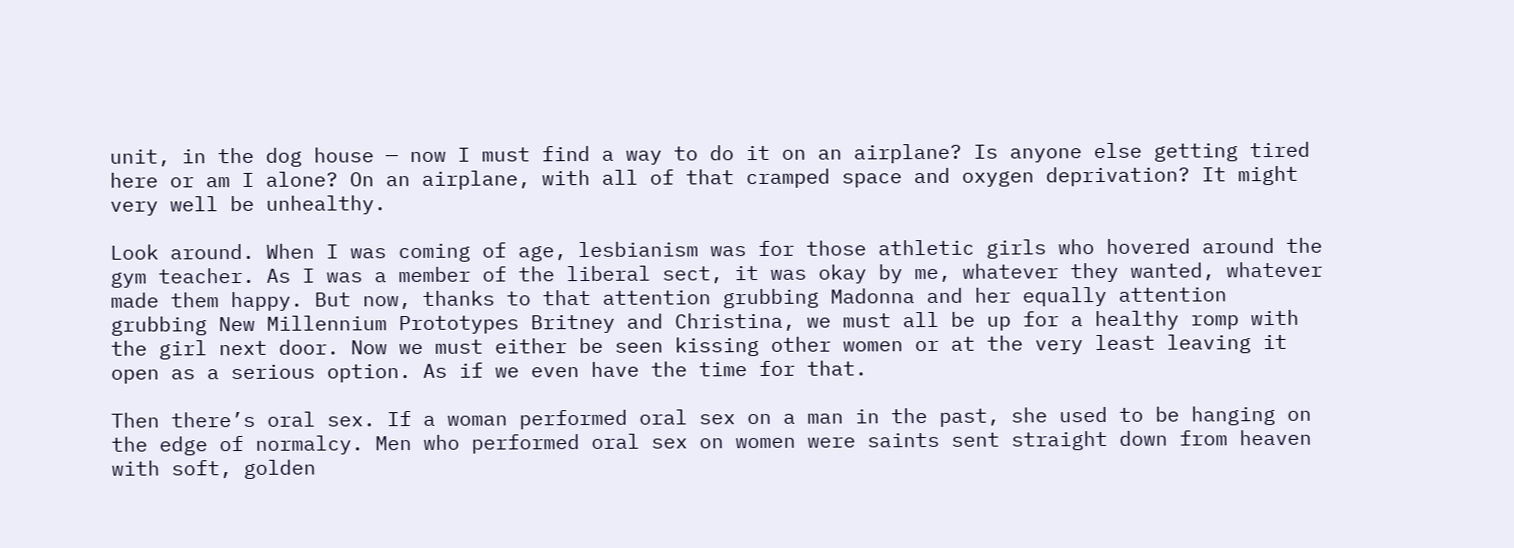unit, in the dog house — now I must find a way to do it on an airplane? Is anyone else getting tired here or am I alone? On an airplane, with all of that cramped space and oxygen deprivation? It might very well be unhealthy.

Look around. When I was coming of age, lesbianism was for those athletic girls who hovered around the gym teacher. As I was a member of the liberal sect, it was okay by me, whatever they wanted, whatever made them happy. But now, thanks to that attention grubbing Madonna and her equally attention grubbing New Millennium Prototypes Britney and Christina, we must all be up for a healthy romp with the girl next door. Now we must either be seen kissing other women or at the very least leaving it open as a serious option. As if we even have the time for that.

Then there’s oral sex. If a woman performed oral sex on a man in the past, she used to be hanging on the edge of normalcy. Men who performed oral sex on women were saints sent straight down from heaven with soft, golden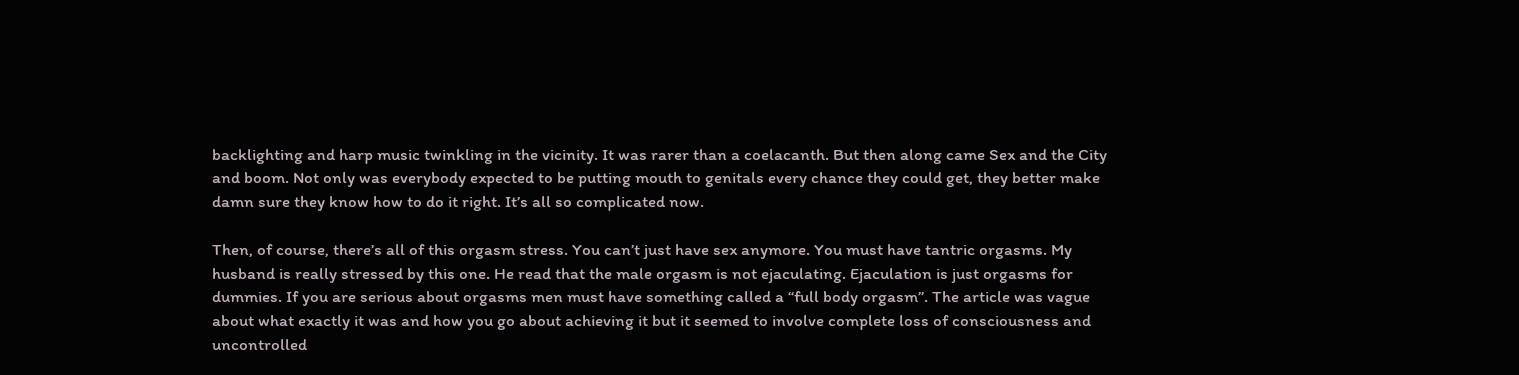backlighting and harp music twinkling in the vicinity. It was rarer than a coelacanth. But then along came Sex and the City and boom. Not only was everybody expected to be putting mouth to genitals every chance they could get, they better make damn sure they know how to do it right. It’s all so complicated now.

Then, of course, there’s all of this orgasm stress. You can’t just have sex anymore. You must have tantric orgasms. My husband is really stressed by this one. He read that the male orgasm is not ejaculating. Ejaculation is just orgasms for dummies. If you are serious about orgasms men must have something called a “full body orgasm”. The article was vague about what exactly it was and how you go about achieving it but it seemed to involve complete loss of consciousness and uncontrolled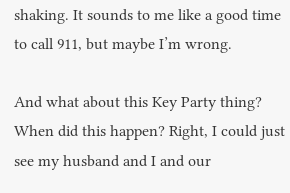shaking. It sounds to me like a good time to call 911, but maybe I’m wrong.

And what about this Key Party thing? When did this happen? Right, I could just see my husband and I and our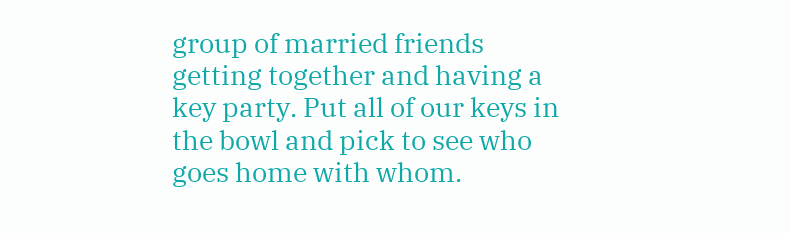group of married friends getting together and having a key party. Put all of our keys in the bowl and pick to see who goes home with whom.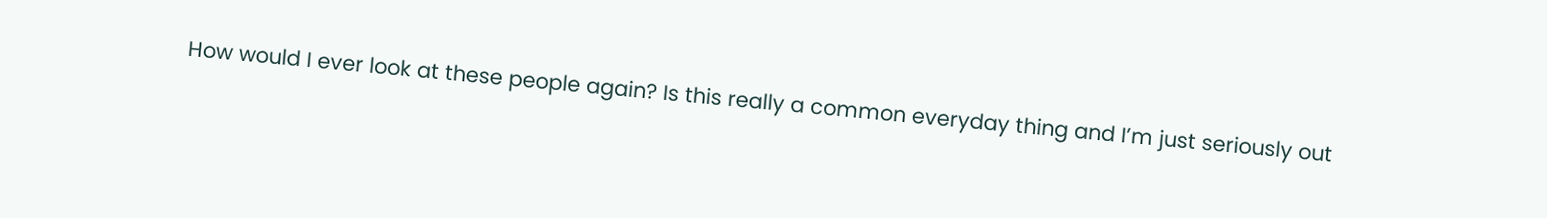How would I ever look at these people again? Is this really a common everyday thing and I’m just seriously out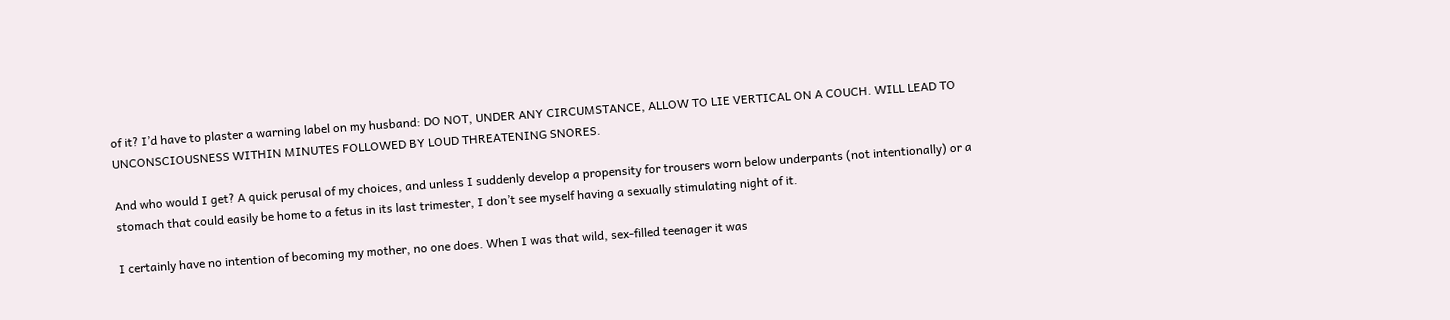of it? I’d have to plaster a warning label on my husband: DO NOT, UNDER ANY CIRCUMSTANCE, ALLOW TO LIE VERTICAL ON A COUCH. WILL LEAD TO UNCONSCIOUSNESS WITHIN MINUTES FOLLOWED BY LOUD THREATENING SNORES.

And who would I get? A quick perusal of my choices, and unless I suddenly develop a propensity for trousers worn below underpants (not intentionally) or a stomach that could easily be home to a fetus in its last trimester, I don’t see myself having a sexually stimulating night of it.

I certainly have no intention of becoming my mother, no one does. When I was that wild, sex-filled teenager it was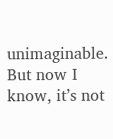unimaginable. But now I know, it’s not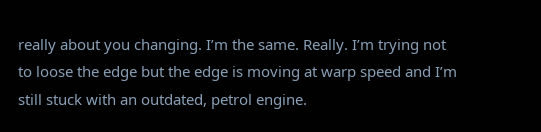really about you changing. I’m the same. Really. I’m trying not to loose the edge but the edge is moving at warp speed and I’m still stuck with an outdated, petrol engine.